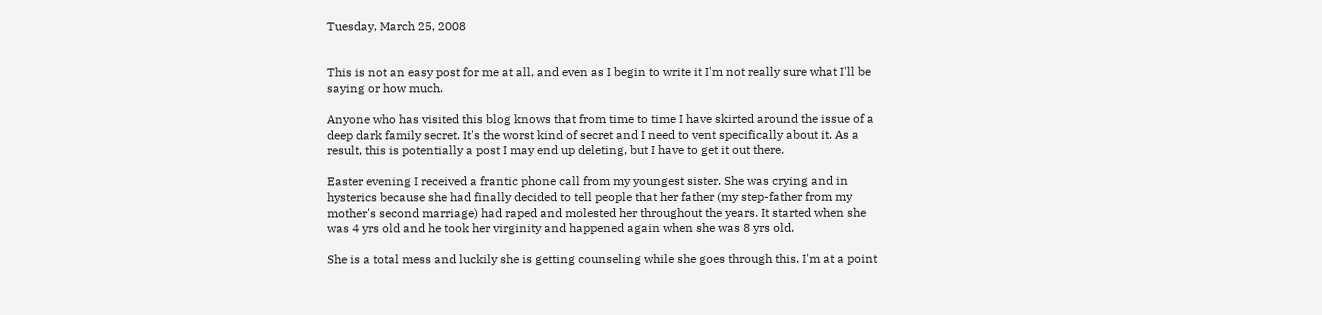Tuesday, March 25, 2008


This is not an easy post for me at all, and even as I begin to write it I'm not really sure what I'll be saying or how much.

Anyone who has visited this blog knows that from time to time I have skirted around the issue of a deep dark family secret. It's the worst kind of secret and I need to vent specifically about it. As a result, this is potentially a post I may end up deleting, but I have to get it out there.

Easter evening I received a frantic phone call from my youngest sister. She was crying and in hysterics because she had finally decided to tell people that her father (my step-father from my mother's second marriage) had raped and molested her throughout the years. It started when she was 4 yrs old and he took her virginity and happened again when she was 8 yrs old.

She is a total mess and luckily she is getting counseling while she goes through this. I'm at a point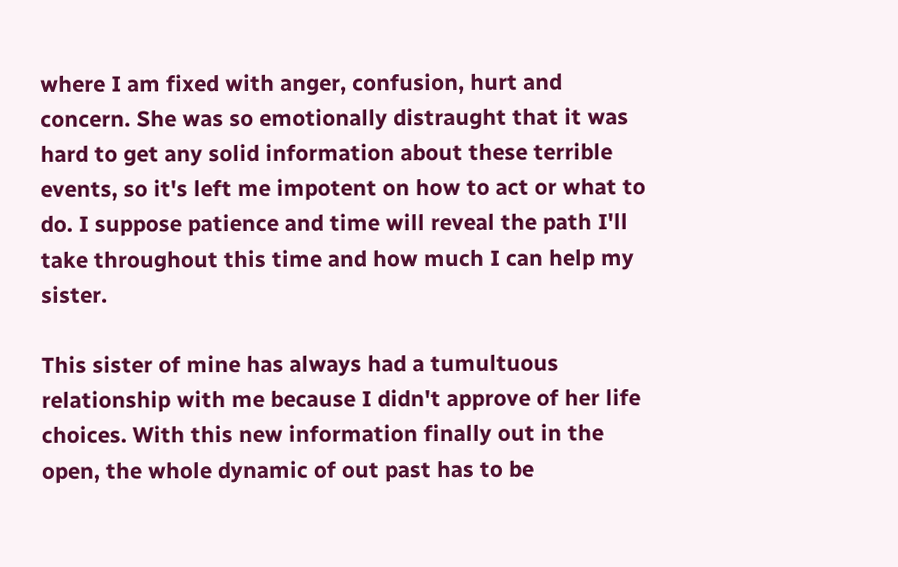where I am fixed with anger, confusion, hurt and concern. She was so emotionally distraught that it was hard to get any solid information about these terrible events, so it's left me impotent on how to act or what to do. I suppose patience and time will reveal the path I'll take throughout this time and how much I can help my sister.

This sister of mine has always had a tumultuous relationship with me because I didn't approve of her life choices. With this new information finally out in the open, the whole dynamic of out past has to be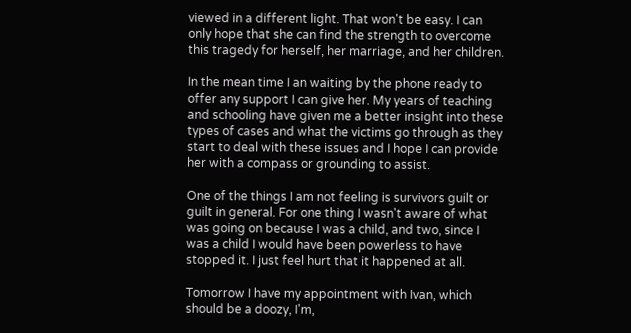viewed in a different light. That won't be easy. I can only hope that she can find the strength to overcome this tragedy for herself, her marriage, and her children.

In the mean time I an waiting by the phone ready to offer any support I can give her. My years of teaching and schooling have given me a better insight into these types of cases and what the victims go through as they start to deal with these issues and I hope I can provide her with a compass or grounding to assist.

One of the things I am not feeling is survivors guilt or guilt in general. For one thing I wasn't aware of what was going on because I was a child, and two, since I was a child I would have been powerless to have stopped it. I just feel hurt that it happened at all.

Tomorrow I have my appointment with Ivan, which should be a doozy, I'm,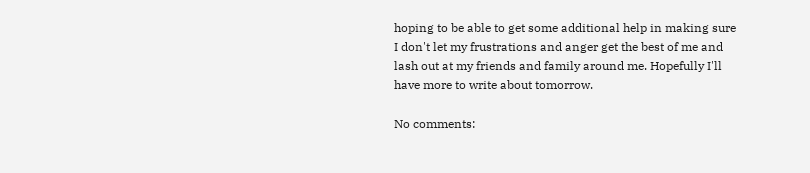hoping to be able to get some additional help in making sure I don't let my frustrations and anger get the best of me and lash out at my friends and family around me. Hopefully I'll have more to write about tomorrow.

No comments: